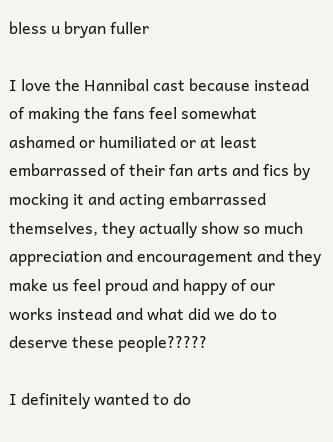bless u bryan fuller

I love the Hannibal cast because instead of making the fans feel somewhat ashamed or humiliated or at least embarrassed of their fan arts and fics by mocking it and acting embarrassed themselves, they actually show so much appreciation and encouragement and they make us feel proud and happy of our works instead and what did we do to deserve these people?????

I definitely wanted to do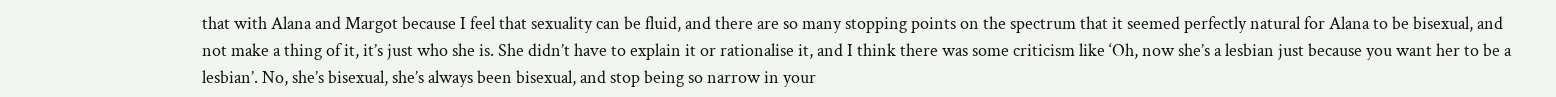that with Alana and Margot because I feel that sexuality can be fluid, and there are so many stopping points on the spectrum that it seemed perfectly natural for Alana to be bisexual, and not make a thing of it, it’s just who she is. She didn’t have to explain it or rationalise it, and I think there was some criticism like ‘Oh, now she’s a lesbian just because you want her to be a lesbian’. No, she’s bisexual, she’s always been bisexual, and stop being so narrow in your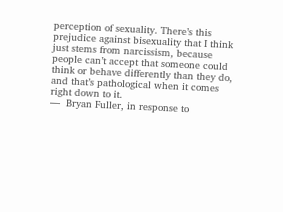perception of sexuality. There’s this prejudice against bisexuality that I think just stems from narcissism, because people can’t accept that someone could think or behave differently than they do, and that’s pathological when it comes right down to it.
—  Bryan Fuller, in response to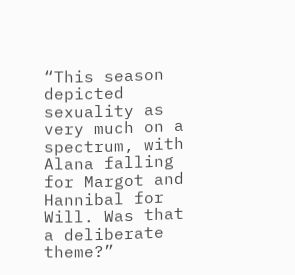“This season depicted sexuality as very much on a spectrum, with Alana falling for Margot and Hannibal for Will. Was that a deliberate theme?”